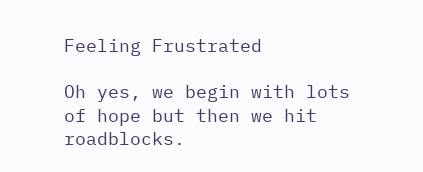Feeling Frustrated

Oh yes, we begin with lots of hope but then we hit roadblocks.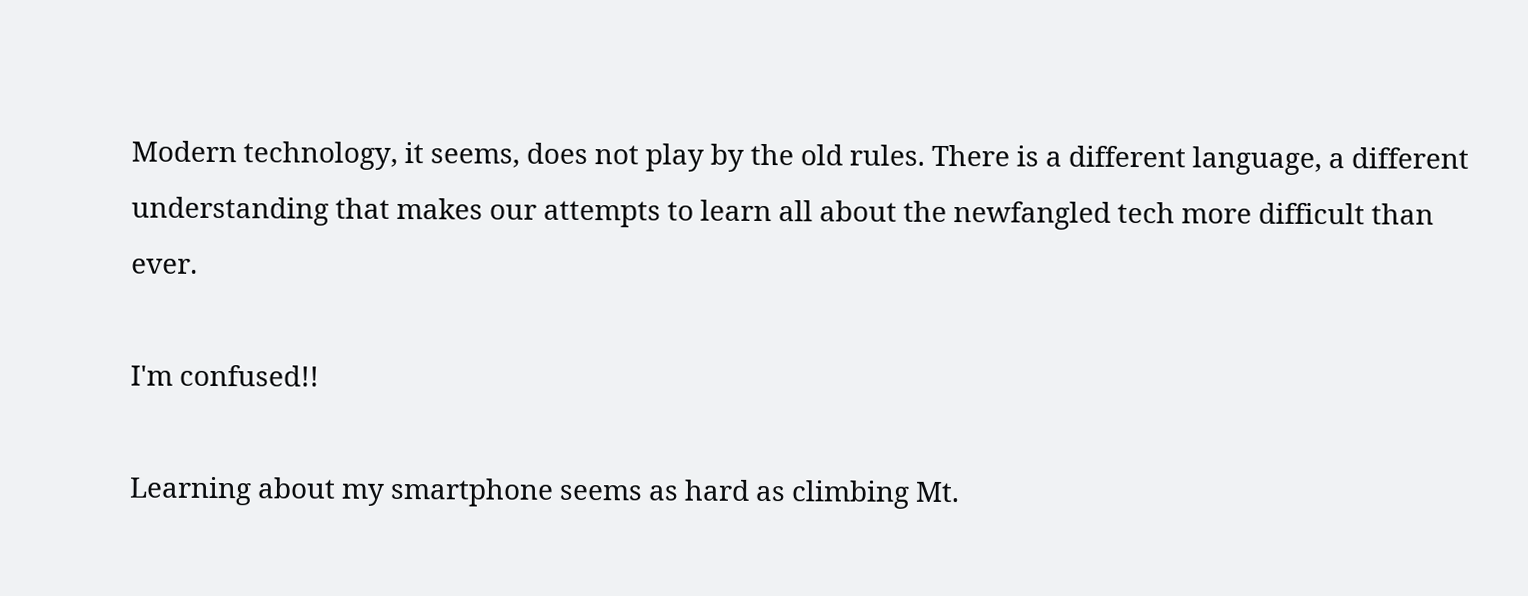Modern technology, it seems, does not play by the old rules. There is a different language, a different understanding that makes our attempts to learn all about the newfangled tech more difficult than ever.

I'm confused!!

Learning about my smartphone seems as hard as climbing Mt.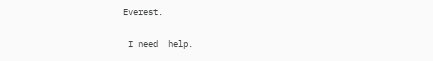Everest.

 I need  help.